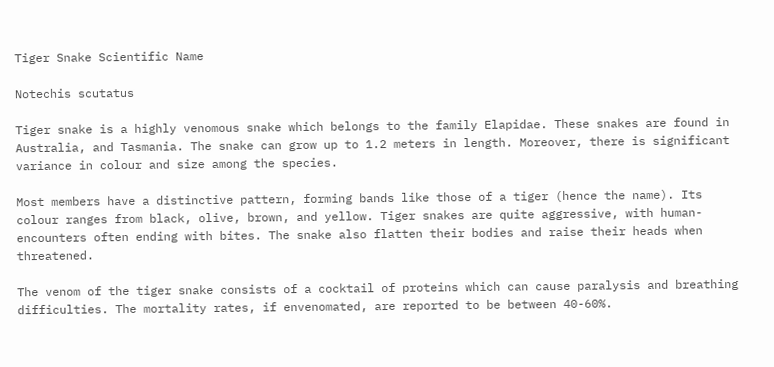Tiger Snake Scientific Name

Notechis scutatus

Tiger snake is a highly venomous snake which belongs to the family Elapidae. These snakes are found in Australia, and Tasmania. The snake can grow up to 1.2 meters in length. Moreover, there is significant variance in colour and size among the species.

Most members have a distinctive pattern, forming bands like those of a tiger (hence the name). Its colour ranges from black, olive, brown, and yellow. Tiger snakes are quite aggressive, with human-encounters often ending with bites. The snake also flatten their bodies and raise their heads when threatened.

The venom of the tiger snake consists of a cocktail of proteins which can cause paralysis and breathing difficulties. The mortality rates, if envenomated, are reported to be between 40-60%.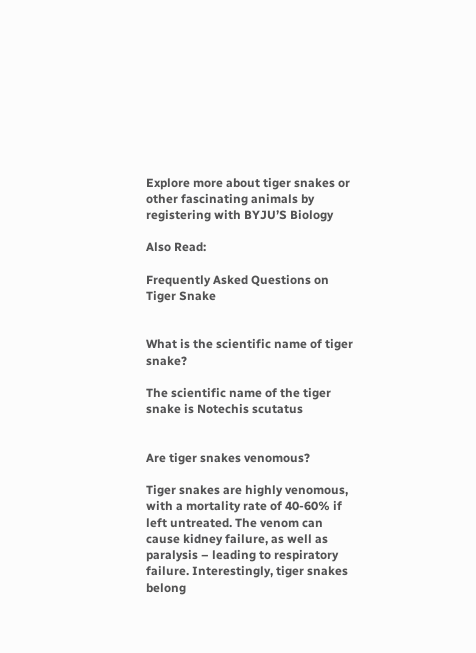Explore more about tiger snakes or other fascinating animals by registering with BYJU’S Biology

Also Read:

Frequently Asked Questions on Tiger Snake


What is the scientific name of tiger snake?

The scientific name of the tiger snake is Notechis scutatus


Are tiger snakes venomous?

Tiger snakes are highly venomous, with a mortality rate of 40-60% if left untreated. The venom can cause kidney failure, as well as paralysis – leading to respiratory failure. Interestingly, tiger snakes belong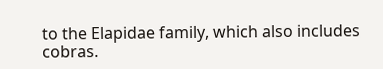to the Elapidae family, which also includes cobras.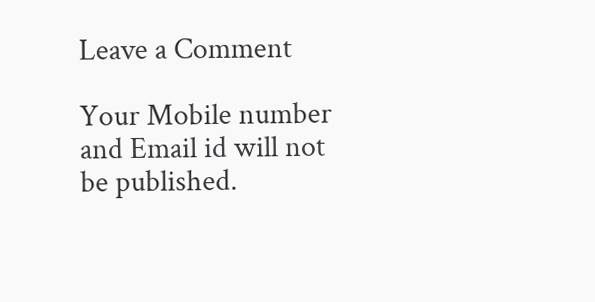Leave a Comment

Your Mobile number and Email id will not be published.